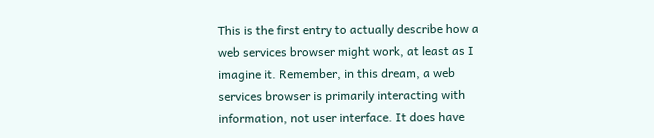This is the first entry to actually describe how a web services browser might work, at least as I imagine it. Remember, in this dream, a web services browser is primarily interacting with information, not user interface. It does have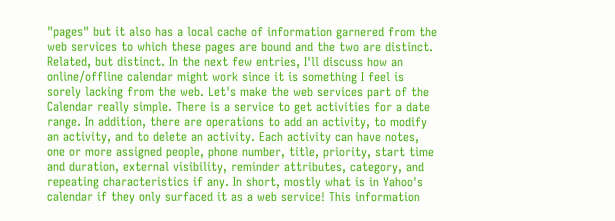"pages" but it also has a local cache of information garnered from the web services to which these pages are bound and the two are distinct. Related, but distinct. In the next few entries, I'll discuss how an online/offline calendar might work since it is something I feel is sorely lacking from the web. Let's make the web services part of the Calendar really simple. There is a service to get activities for a date range. In addition, there are operations to add an activity, to modify an activity, and to delete an activity. Each activity can have notes, one or more assigned people, phone number, title, priority, start time and duration, external visibility, reminder attributes, category, and repeating characteristics if any. In short, mostly what is in Yahoo's calendar if they only surfaced it as a web service! This information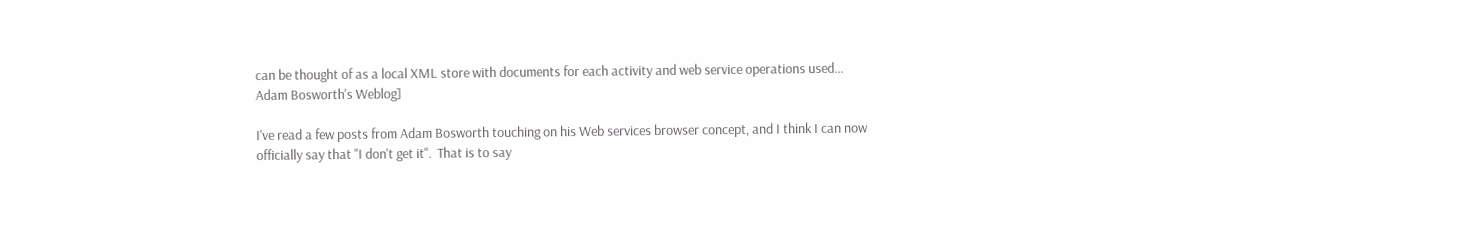can be thought of as a local XML store with documents for each activity and web service operations used...
Adam Bosworth's Weblog]

I've read a few posts from Adam Bosworth touching on his Web services browser concept, and I think I can now officially say that "I don't get it".  That is to say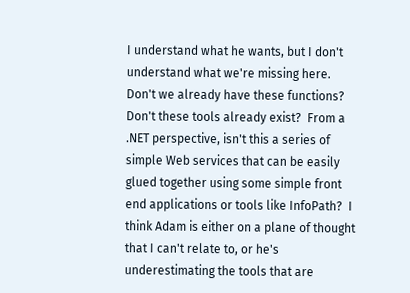I understand what he wants, but I don't understand what we're missing here.  Don't we already have these functions?  Don't these tools already exist?  From a .NET perspective, isn't this a series of simple Web services that can be easily glued together using some simple front end applications or tools like InfoPath?  I think Adam is either on a plane of thought that I can't relate to, or he's underestimating the tools that are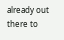already out there to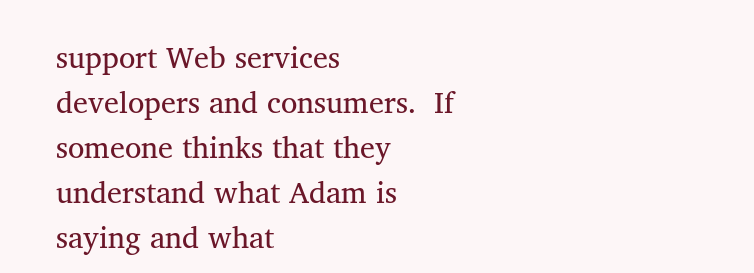support Web services developers and consumers.  If someone thinks that they understand what Adam is saying and what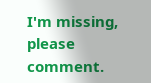I'm missing, please comment.